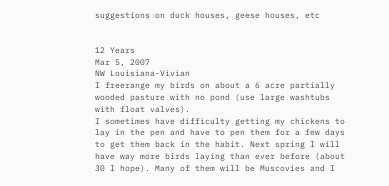suggestions on duck houses, geese houses, etc


12 Years
Mar 5, 2007
NW Louisiana-Vivian
I freerange my birds on about a 6 acre partially wooded pasture with no pond (use large washtubs with float valves).
I sometimes have difficulty getting my chickens to lay in the pen and have to pen them for a few days to get them back in the habit. Next spring I will have way more birds laying than ever before (about 30 I hope). Many of them will be Muscovies and I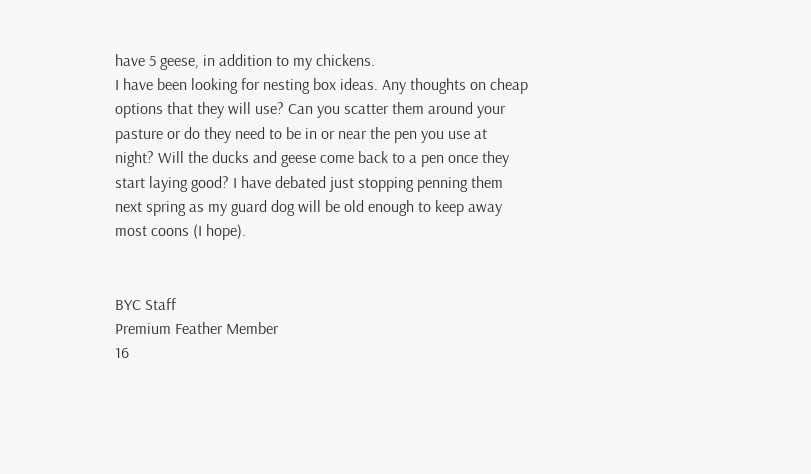have 5 geese, in addition to my chickens.
I have been looking for nesting box ideas. Any thoughts on cheap options that they will use? Can you scatter them around your pasture or do they need to be in or near the pen you use at night? Will the ducks and geese come back to a pen once they start laying good? I have debated just stopping penning them next spring as my guard dog will be old enough to keep away most coons (I hope).


BYC Staff
Premium Feather Member
16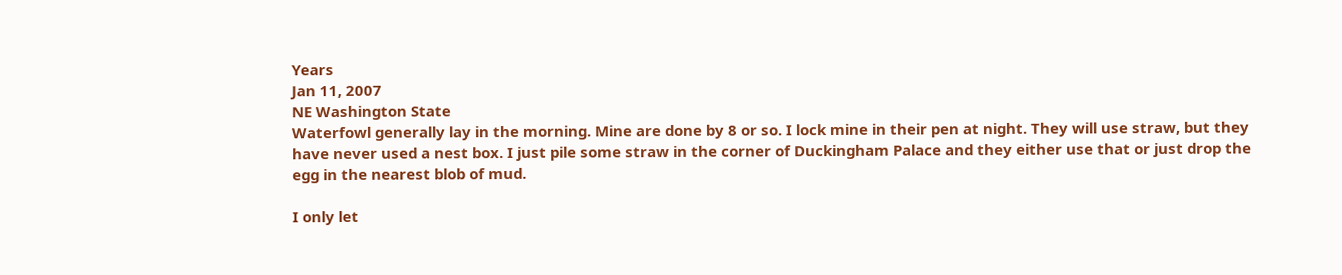Years
Jan 11, 2007
NE Washington State
Waterfowl generally lay in the morning. Mine are done by 8 or so. I lock mine in their pen at night. They will use straw, but they have never used a nest box. I just pile some straw in the corner of Duckingham Palace and they either use that or just drop the egg in the nearest blob of mud.

I only let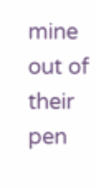mine out of their pen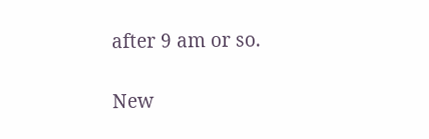after 9 am or so.

New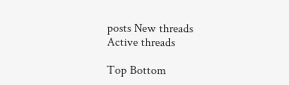posts New threads Active threads

Top Bottom